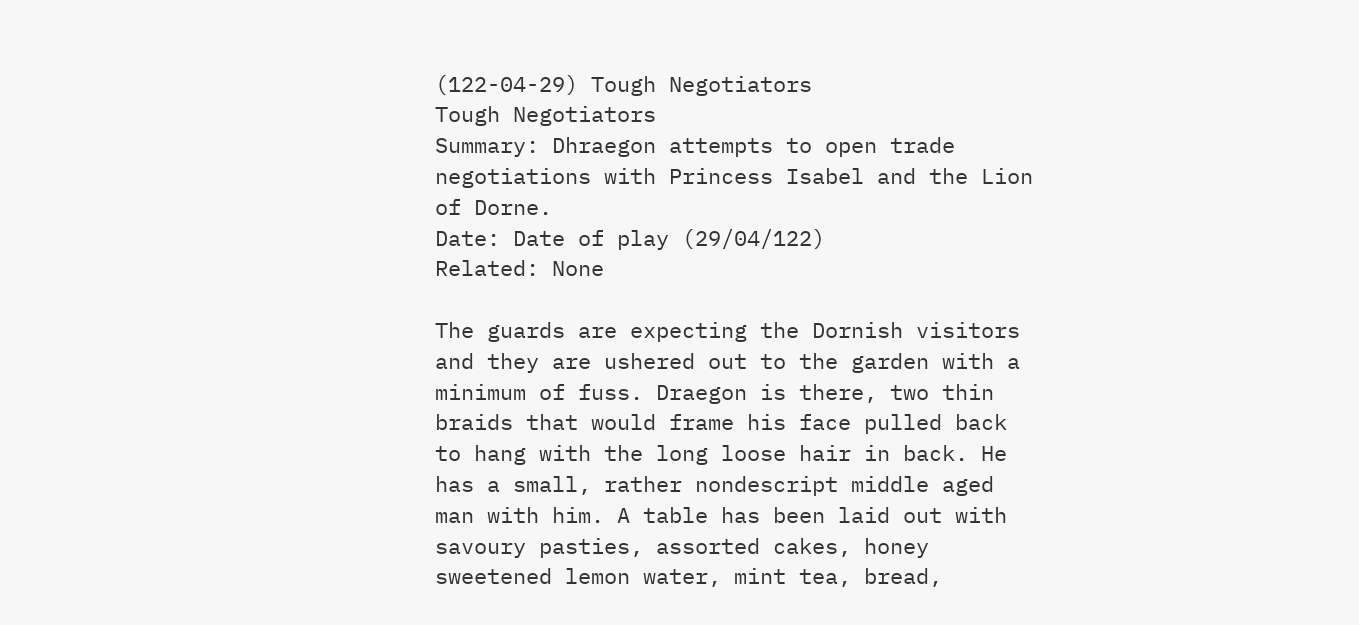(122-04-29) Tough Negotiators
Tough Negotiators
Summary: Dhraegon attempts to open trade negotiations with Princess Isabel and the Lion of Dorne.
Date: Date of play (29/04/122)
Related: None

The guards are expecting the Dornish visitors and they are ushered out to the garden with a minimum of fuss. Draegon is there, two thin braids that would frame his face pulled back to hang with the long loose hair in back. He has a small, rather nondescript middle aged man with him. A table has been laid out with savoury pasties, assorted cakes, honey sweetened lemon water, mint tea, bread,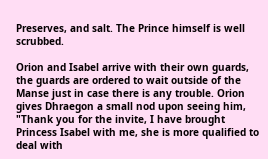Preserves, and salt. The Prince himself is well scrubbed.

Orion and Isabel arrive with their own guards, the guards are ordered to wait outside of the Manse just in case there is any trouble. Orion gives Dhraegon a small nod upon seeing him, "Thank you for the invite, I have brought Princess Isabel with me, she is more qualified to deal with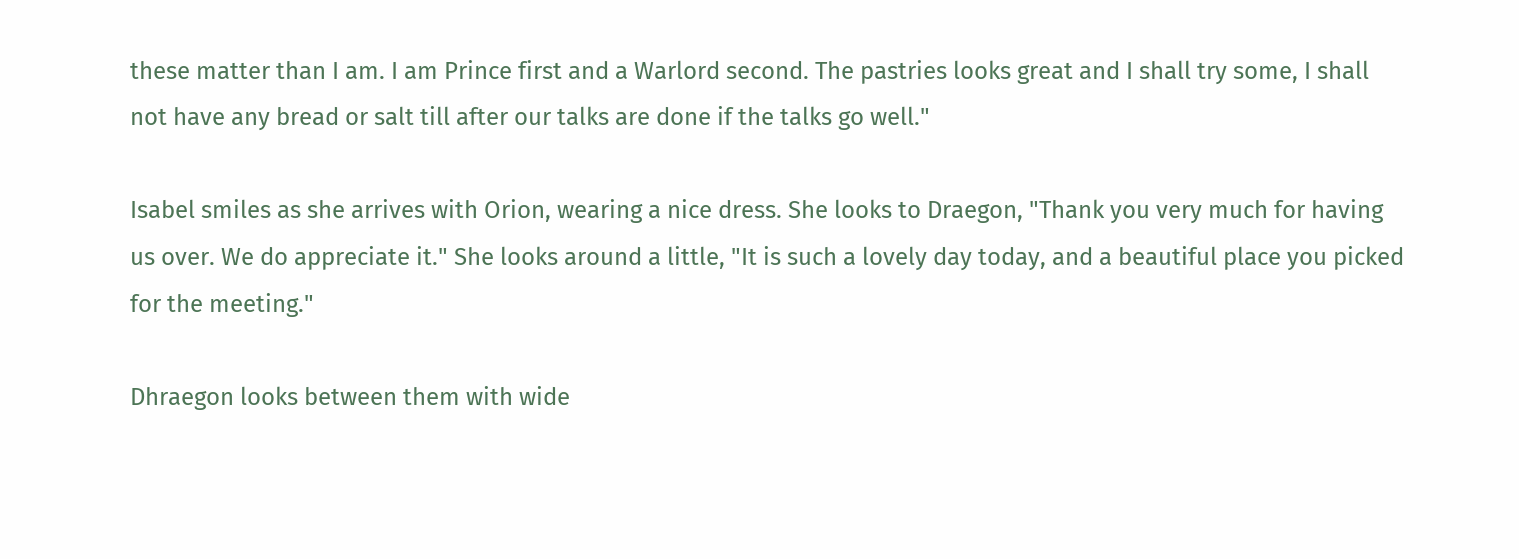these matter than I am. I am Prince first and a Warlord second. The pastries looks great and I shall try some, I shall not have any bread or salt till after our talks are done if the talks go well."

Isabel smiles as she arrives with Orion, wearing a nice dress. She looks to Draegon, "Thank you very much for having us over. We do appreciate it." She looks around a little, "It is such a lovely day today, and a beautiful place you picked for the meeting."

Dhraegon looks between them with wide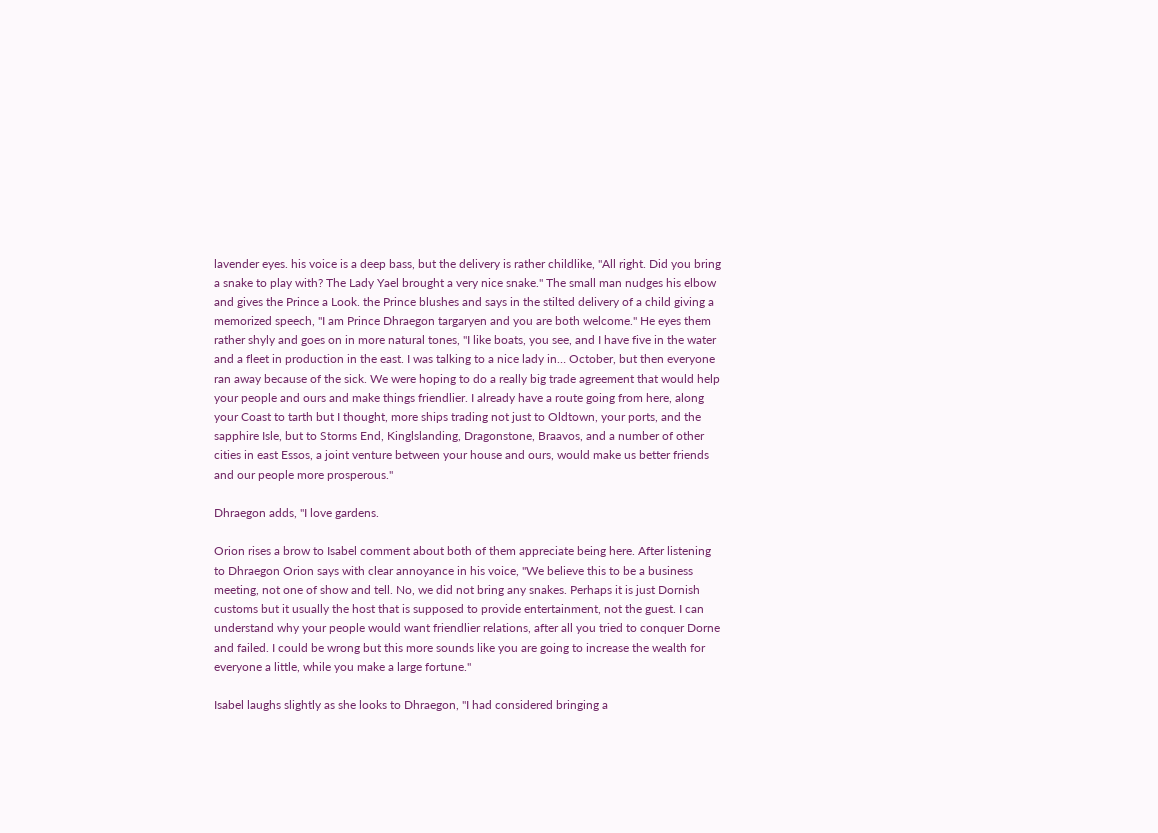lavender eyes. his voice is a deep bass, but the delivery is rather childlike, "All right. Did you bring a snake to play with? The Lady Yael brought a very nice snake." The small man nudges his elbow and gives the Prince a Look. the Prince blushes and says in the stilted delivery of a child giving a memorized speech, "I am Prince Dhraegon targaryen and you are both welcome." He eyes them rather shyly and goes on in more natural tones, "I like boats, you see, and I have five in the water and a fleet in production in the east. I was talking to a nice lady in… October, but then everyone ran away because of the sick. We were hoping to do a really big trade agreement that would help your people and ours and make things friendlier. I already have a route going from here, along your Coast to tarth but I thought, more ships trading not just to Oldtown, your ports, and the sapphire Isle, but to Storms End, Kinglslanding, Dragonstone, Braavos, and a number of other cities in east Essos, a joint venture between your house and ours, would make us better friends and our people more prosperous."

Dhraegon adds, "I love gardens.

Orion rises a brow to Isabel comment about both of them appreciate being here. After listening to Dhraegon Orion says with clear annoyance in his voice, "We believe this to be a business meeting, not one of show and tell. No, we did not bring any snakes. Perhaps it is just Dornish customs but it usually the host that is supposed to provide entertainment, not the guest. I can understand why your people would want friendlier relations, after all you tried to conquer Dorne and failed. I could be wrong but this more sounds like you are going to increase the wealth for everyone a little, while you make a large fortune."

Isabel laughs slightly as she looks to Dhraegon, "I had considered bringing a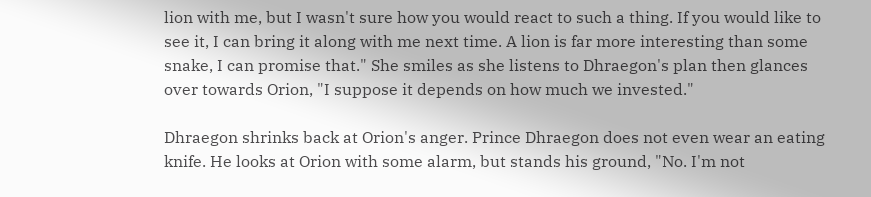lion with me, but I wasn't sure how you would react to such a thing. If you would like to see it, I can bring it along with me next time. A lion is far more interesting than some snake, I can promise that." She smiles as she listens to Dhraegon's plan then glances over towards Orion, "I suppose it depends on how much we invested."

Dhraegon shrinks back at Orion's anger. Prince Dhraegon does not even wear an eating knife. He looks at Orion with some alarm, but stands his ground, "No. I'm not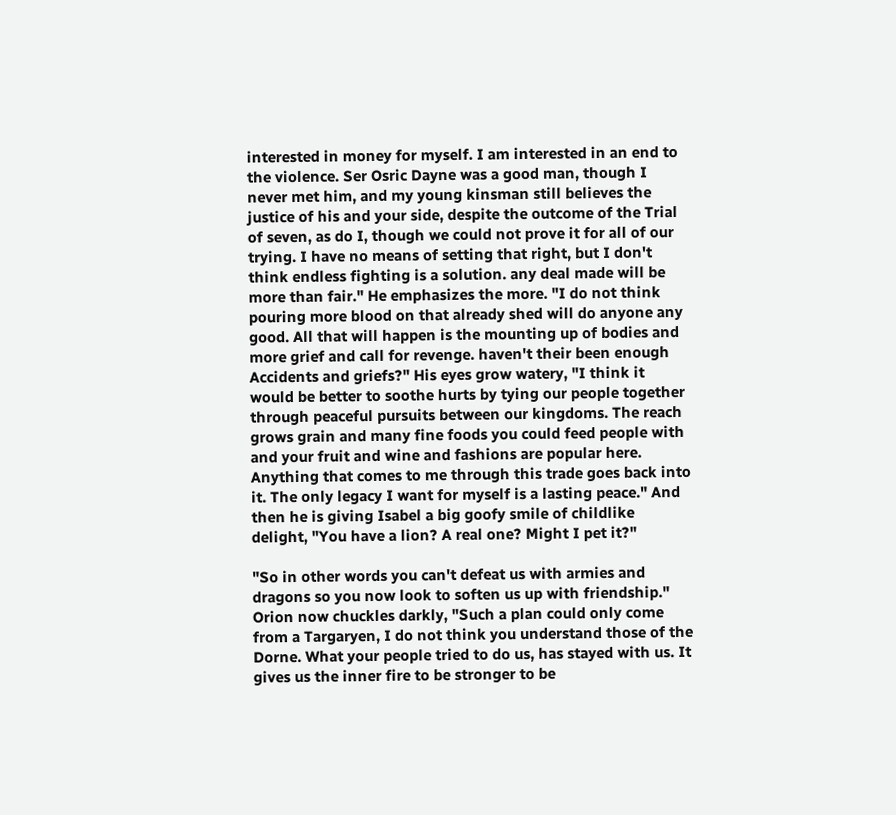interested in money for myself. I am interested in an end to the violence. Ser Osric Dayne was a good man, though I never met him, and my young kinsman still believes the justice of his and your side, despite the outcome of the Trial of seven, as do I, though we could not prove it for all of our trying. I have no means of setting that right, but I don't think endless fighting is a solution. any deal made will be more than fair." He emphasizes the more. "I do not think pouring more blood on that already shed will do anyone any good. All that will happen is the mounting up of bodies and more grief and call for revenge. haven't their been enough Accidents and griefs?" His eyes grow watery, "I think it would be better to soothe hurts by tying our people together through peaceful pursuits between our kingdoms. The reach grows grain and many fine foods you could feed people with and your fruit and wine and fashions are popular here. Anything that comes to me through this trade goes back into it. The only legacy I want for myself is a lasting peace." And then he is giving Isabel a big goofy smile of childlike delight, "You have a lion? A real one? Might I pet it?"

"So in other words you can't defeat us with armies and dragons so you now look to soften us up with friendship." Orion now chuckles darkly, "Such a plan could only come from a Targaryen, I do not think you understand those of the Dorne. What your people tried to do us, has stayed with us. It gives us the inner fire to be stronger to be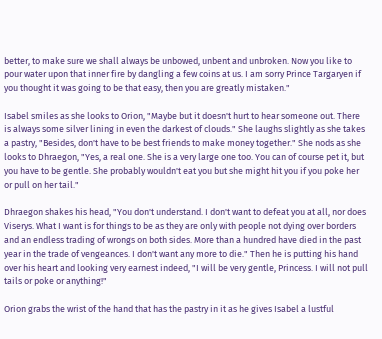better, to make sure we shall always be unbowed, unbent and unbroken. Now you like to pour water upon that inner fire by dangling a few coins at us. I am sorry Prince Targaryen if you thought it was going to be that easy, then you are greatly mistaken."

Isabel smiles as she looks to Orion, "Maybe but it doesn't hurt to hear someone out. There is always some silver lining in even the darkest of clouds." She laughs slightly as she takes a pastry, "Besides, don't have to be best friends to make money together." She nods as she looks to Dhraegon, "Yes, a real one. She is a very large one too. You can of course pet it, but you have to be gentle. She probably wouldn't eat you but she might hit you if you poke her or pull on her tail."

Dhraegon shakes his head, "You don't understand. I don't want to defeat you at all, nor does Viserys. What I want is for things to be as they are only with people not dying over borders and an endless trading of wrongs on both sides. More than a hundred have died in the past year in the trade of vengeances. I don't want any more to die." Then he is putting his hand over his heart and looking very earnest indeed, "I will be very gentle, Princess. I will not pull tails or poke or anything!"

Orion grabs the wrist of the hand that has the pastry in it as he gives Isabel a lustful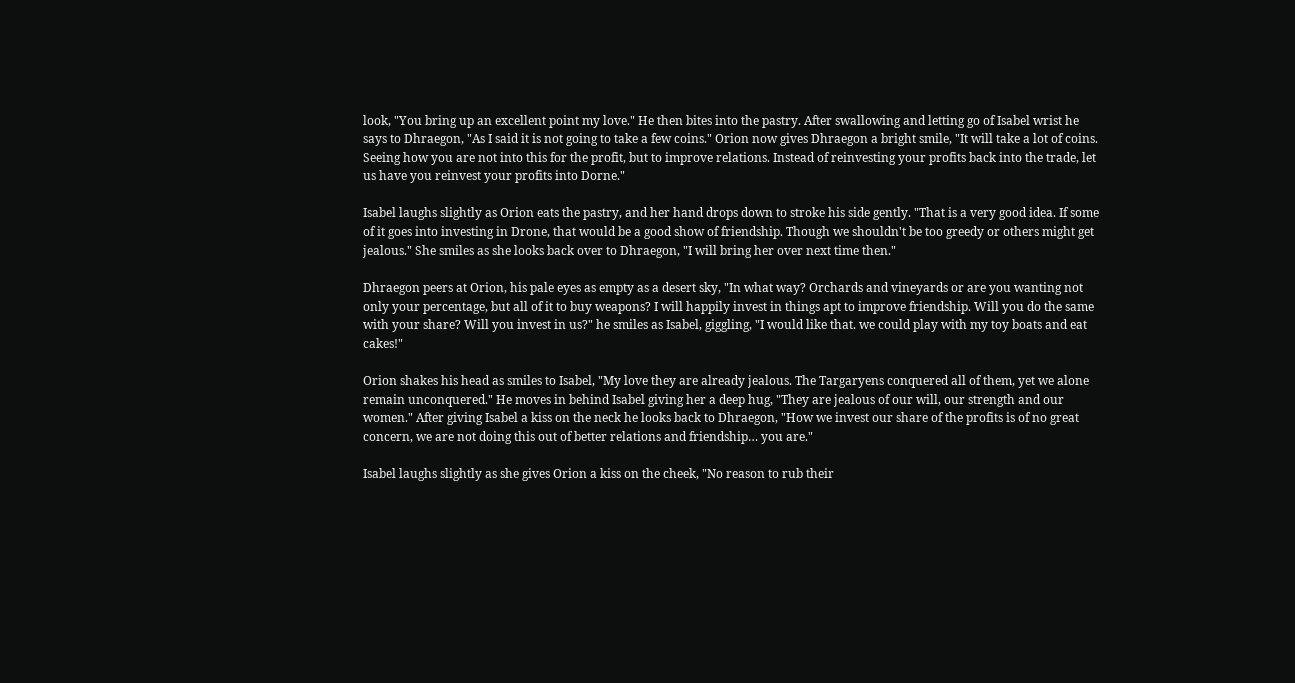look, "You bring up an excellent point my love." He then bites into the pastry. After swallowing and letting go of Isabel wrist he says to Dhraegon, "As I said it is not going to take a few coins." Orion now gives Dhraegon a bright smile, "It will take a lot of coins. Seeing how you are not into this for the profit, but to improve relations. Instead of reinvesting your profits back into the trade, let us have you reinvest your profits into Dorne."

Isabel laughs slightly as Orion eats the pastry, and her hand drops down to stroke his side gently. "That is a very good idea. If some of it goes into investing in Drone, that would be a good show of friendship. Though we shouldn't be too greedy or others might get jealous." She smiles as she looks back over to Dhraegon, "I will bring her over next time then."

Dhraegon peers at Orion, his pale eyes as empty as a desert sky, "In what way? Orchards and vineyards or are you wanting not only your percentage, but all of it to buy weapons? I will happily invest in things apt to improve friendship. Will you do the same with your share? Will you invest in us?" he smiles as Isabel, giggling, "I would like that. we could play with my toy boats and eat cakes!"

Orion shakes his head as smiles to Isabel, "My love they are already jealous. The Targaryens conquered all of them, yet we alone remain unconquered." He moves in behind Isabel giving her a deep hug, "They are jealous of our will, our strength and our women." After giving Isabel a kiss on the neck he looks back to Dhraegon, "How we invest our share of the profits is of no great concern, we are not doing this out of better relations and friendship… you are."

Isabel laughs slightly as she gives Orion a kiss on the cheek, "No reason to rub their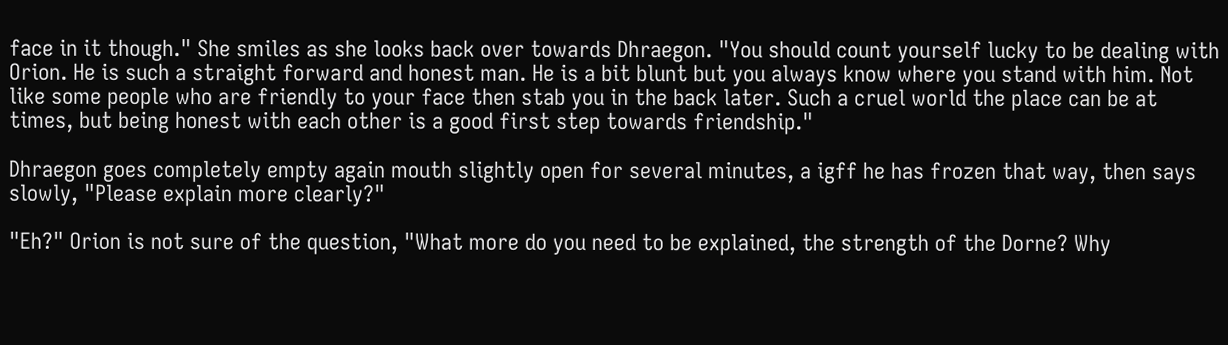face in it though." She smiles as she looks back over towards Dhraegon. "You should count yourself lucky to be dealing with Orion. He is such a straight forward and honest man. He is a bit blunt but you always know where you stand with him. Not like some people who are friendly to your face then stab you in the back later. Such a cruel world the place can be at times, but being honest with each other is a good first step towards friendship."

Dhraegon goes completely empty again mouth slightly open for several minutes, a igff he has frozen that way, then says slowly, "Please explain more clearly?"

"Eh?" Orion is not sure of the question, "What more do you need to be explained, the strength of the Dorne? Why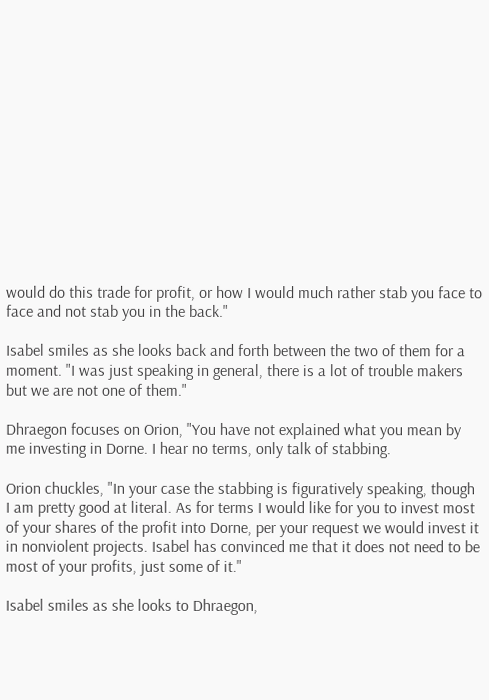would do this trade for profit, or how I would much rather stab you face to face and not stab you in the back."

Isabel smiles as she looks back and forth between the two of them for a moment. "I was just speaking in general, there is a lot of trouble makers but we are not one of them."

Dhraegon focuses on Orion, "You have not explained what you mean by me investing in Dorne. I hear no terms, only talk of stabbing.

Orion chuckles, "In your case the stabbing is figuratively speaking, though I am pretty good at literal. As for terms I would like for you to invest most of your shares of the profit into Dorne, per your request we would invest it in nonviolent projects. Isabel has convinced me that it does not need to be most of your profits, just some of it."

Isabel smiles as she looks to Dhraegon,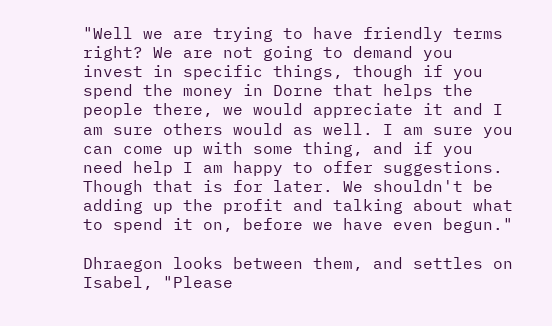"Well we are trying to have friendly terms right? We are not going to demand you invest in specific things, though if you spend the money in Dorne that helps the people there, we would appreciate it and I am sure others would as well. I am sure you can come up with some thing, and if you need help I am happy to offer suggestions. Though that is for later. We shouldn't be adding up the profit and talking about what to spend it on, before we have even begun."

Dhraegon looks between them, and settles on Isabel, "Please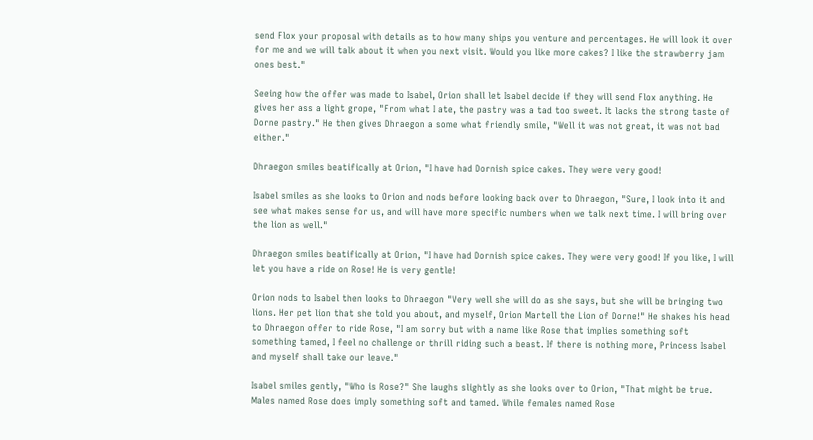send Flox your proposal with details as to how many ships you venture and percentages. He will look it over for me and we will talk about it when you next visit. Would you like more cakes? I like the strawberry jam ones best."

Seeing how the offer was made to Isabel, Orion shall let Isabel decide if they will send Flox anything. He gives her ass a light grope, "From what I ate, the pastry was a tad too sweet. It lacks the strong taste of Dorne pastry." He then gives Dhraegon a some what friendly smile, "Well it was not great, it was not bad either."

Dhraegon smiles beatifically at Orion, "I have had Dornish spice cakes. They were very good!

Isabel smiles as she looks to Orion and nods before looking back over to Dhraegon, "Sure, I look into it and see what makes sense for us, and will have more specific numbers when we talk next time. I will bring over the lion as well."

Dhraegon smiles beatifically at Orion, "I have had Dornish spice cakes. They were very good! If you like, I will let you have a ride on Rose! He is very gentle!

Orion nods to Isabel then looks to Dhraegon "Very well she will do as she says, but she will be bringing two lions. Her pet lion that she told you about, and myself, Orion Martell the Lion of Dorne!" He shakes his head to Dhraegon offer to ride Rose, "I am sorry but with a name like Rose that implies something soft something tamed, I feel no challenge or thrill riding such a beast. If there is nothing more, Princess Isabel and myself shall take our leave."

Isabel smiles gently, "Who is Rose?" She laughs slightly as she looks over to Orion, "That might be true. Males named Rose does imply something soft and tamed. While females named Rose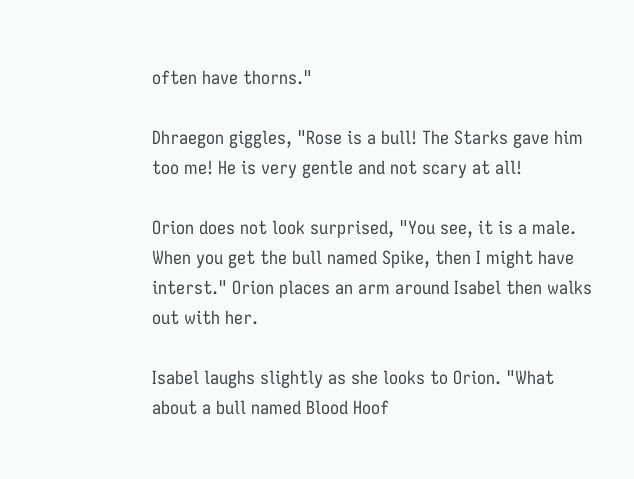often have thorns."

Dhraegon giggles, "Rose is a bull! The Starks gave him too me! He is very gentle and not scary at all!

Orion does not look surprised, "You see, it is a male. When you get the bull named Spike, then I might have interst." Orion places an arm around Isabel then walks out with her.

Isabel laughs slightly as she looks to Orion. "What about a bull named Blood Hoof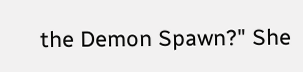the Demon Spawn?" She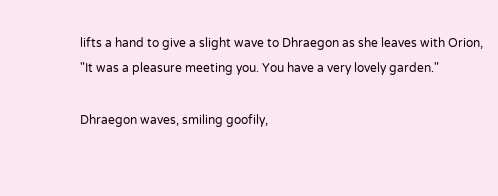lifts a hand to give a slight wave to Dhraegon as she leaves with Orion, "It was a pleasure meeting you. You have a very lovely garden."

Dhraegon waves, smiling goofily,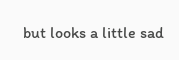but looks a little sad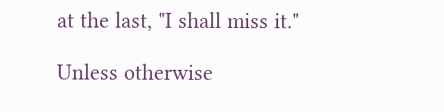at the last, "I shall miss it."

Unless otherwise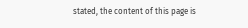stated, the content of this page is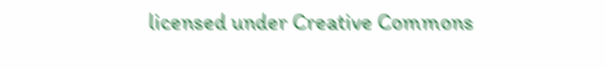licensed under Creative Commons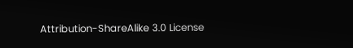Attribution-ShareAlike 3.0 License